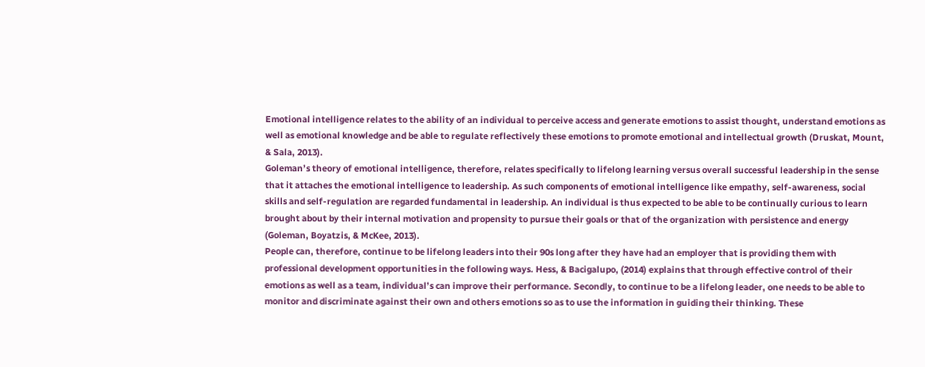Emotional intelligence relates to the ability of an individual to perceive access and generate emotions to assist thought, understand emotions as well as emotional knowledge and be able to regulate reflectively these emotions to promote emotional and intellectual growth (Druskat, Mount, & Sala, 2013).
Goleman’s theory of emotional intelligence, therefore, relates specifically to lifelong learning versus overall successful leadership in the sense that it attaches the emotional intelligence to leadership. As such components of emotional intelligence like empathy, self-awareness, social skills and self-regulation are regarded fundamental in leadership. An individual is thus expected to be able to be continually curious to learn brought about by their internal motivation and propensity to pursue their goals or that of the organization with persistence and energy (Goleman, Boyatzis, & McKee, 2013).
People can, therefore, continue to be lifelong leaders into their 90s long after they have had an employer that is providing them with professional development opportunities in the following ways. Hess, & Bacigalupo, (2014) explains that through effective control of their emotions as well as a team, individual’s can improve their performance. Secondly, to continue to be a lifelong leader, one needs to be able to monitor and discriminate against their own and others emotions so as to use the information in guiding their thinking. These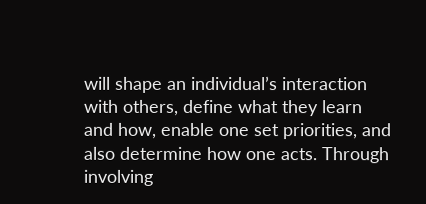will shape an individual’s interaction with others, define what they learn and how, enable one set priorities, and also determine how one acts. Through involving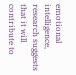emotional intelligence, research suggests that it will contribute to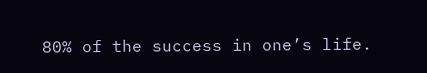80% of the success in one’s life.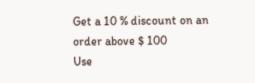Get a 10 % discount on an order above $ 100
Use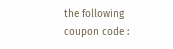the following coupon code :